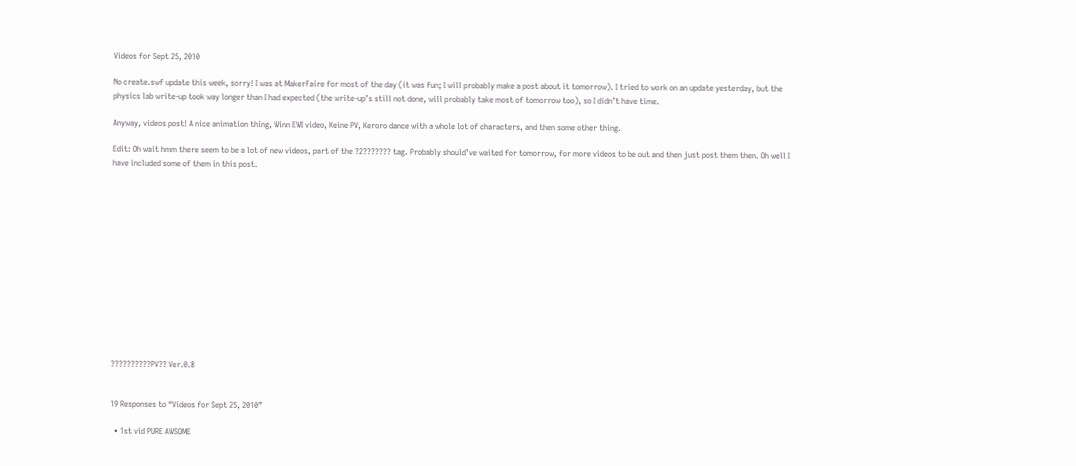Videos for Sept 25, 2010

No create.swf update this week, sorry! I was at MakerFaire for most of the day (it was fun; I will probably make a post about it tomorrow). I tried to work on an update yesterday, but the physics lab write-up took way longer than I had expected (the write-up’s still not done, will probably take most of tomorrow too), so I didn’t have time.

Anyway, videos post! A nice animation thing, Winn EWI video, Keine PV, Keroro dance with a whole lot of characters, and then some other thing.

Edit: Oh wait hmm there seem to be a lot of new videos, part of the ?2??????? tag. Probably should’ve waited for tomorrow, for more videos to be out and then just post them then. Oh well I have included some of them in this post.














??????????PV?? Ver.0.8


19 Responses to “Videos for Sept 25, 2010”

  • 1st vid PURE AWSOME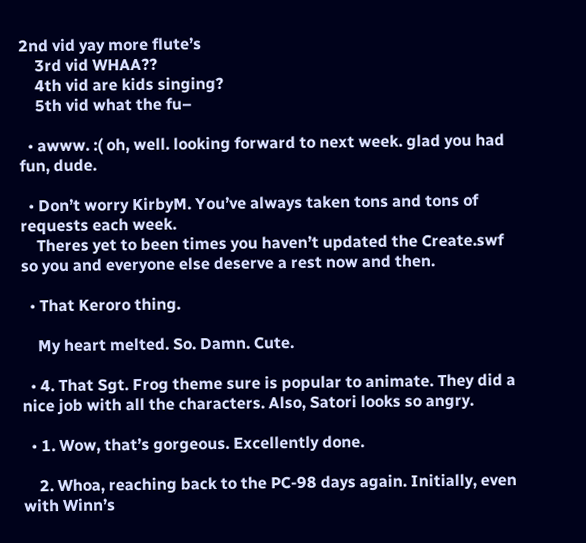2nd vid yay more flute’s
    3rd vid WHAA??
    4th vid are kids singing?
    5th vid what the fu–

  • awww. :( oh, well. looking forward to next week. glad you had fun, dude.

  • Don’t worry KirbyM. You’ve always taken tons and tons of requests each week.
    Theres yet to been times you haven’t updated the Create.swf so you and everyone else deserve a rest now and then.

  • That Keroro thing.

    My heart melted. So. Damn. Cute.

  • 4. That Sgt. Frog theme sure is popular to animate. They did a nice job with all the characters. Also, Satori looks so angry.

  • 1. Wow, that’s gorgeous. Excellently done.

    2. Whoa, reaching back to the PC-98 days again. Initially, even with Winn’s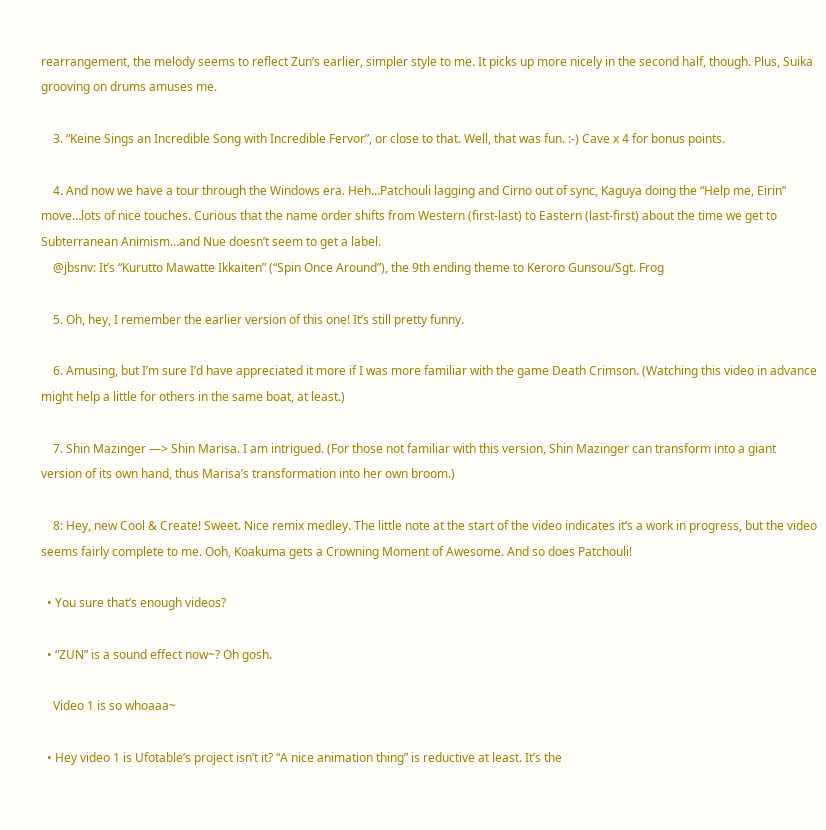rearrangement, the melody seems to reflect Zun’s earlier, simpler style to me. It picks up more nicely in the second half, though. Plus, Suika grooving on drums amuses me.

    3. “Keine Sings an Incredible Song with Incredible Fervor”, or close to that. Well, that was fun. :-) Cave x 4 for bonus points.

    4. And now we have a tour through the Windows era. Heh…Patchouli lagging and Cirno out of sync, Kaguya doing the “Help me, Eirin” move…lots of nice touches. Curious that the name order shifts from Western (first-last) to Eastern (last-first) about the time we get to Subterranean Animism…and Nue doesn’t seem to get a label.
    @jbsnv: It’s “Kurutto Mawatte Ikkaiten” (“Spin Once Around”), the 9th ending theme to Keroro Gunsou/Sgt. Frog

    5. Oh, hey, I remember the earlier version of this one! It’s still pretty funny.

    6. Amusing, but I’m sure I’d have appreciated it more if I was more familiar with the game Death Crimson. (Watching this video in advance might help a little for others in the same boat, at least.)

    7. Shin Mazinger —> Shin Marisa. I am intrigued. (For those not familiar with this version, Shin Mazinger can transform into a giant version of its own hand, thus Marisa’s transformation into her own broom.)

    8: Hey, new Cool & Create! Sweet. Nice remix medley. The little note at the start of the video indicates it’s a work in progress, but the video seems fairly complete to me. Ooh, Koakuma gets a Crowning Moment of Awesome. And so does Patchouli!

  • You sure that’s enough videos?

  • “ZUN” is a sound effect now~? Oh gosh.

    Video 1 is so whoaaa~

  • Hey video 1 is Ufotable’s project isn’t it? “A nice animation thing” is reductive at least. It’s the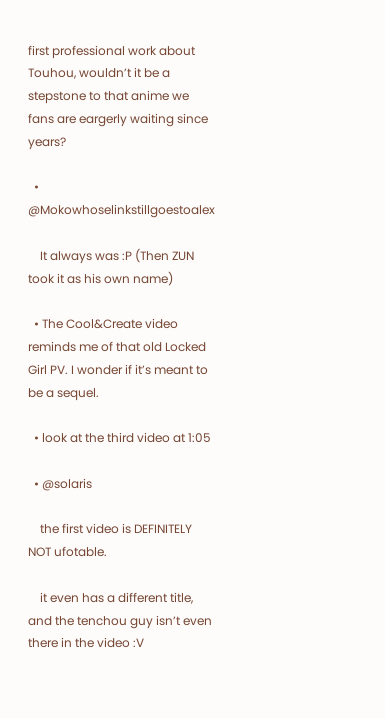first professional work about Touhou, wouldn’t it be a stepstone to that anime we fans are eargerly waiting since years?

  • @Mokowhoselinkstillgoestoalex

    It always was :P (Then ZUN took it as his own name)

  • The Cool&Create video reminds me of that old Locked Girl PV. I wonder if it’s meant to be a sequel.

  • look at the third video at 1:05

  • @solaris

    the first video is DEFINITELY NOT ufotable.

    it even has a different title, and the tenchou guy isn’t even there in the video :V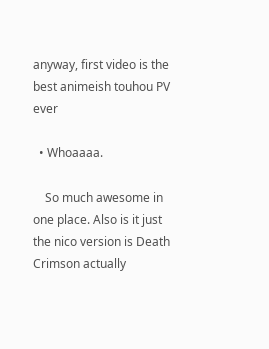anyway, first video is the best animeish touhou PV ever

  • Whoaaaa.

    So much awesome in one place. Also is it just the nico version is Death Crimson actually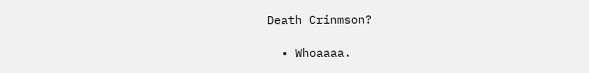Death Crinmson?

  • Whoaaaa.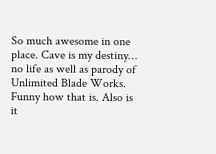So much awesome in one place. Cave is my destiny… no life as well as parody of Unlimited Blade Works. Funny how that is. Also is it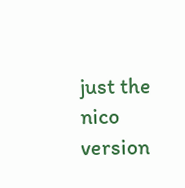just the nico version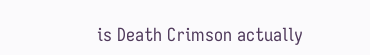is Death Crimson actually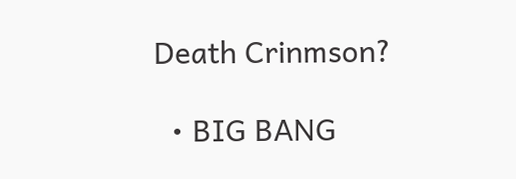Death Crinmson?

  • BIG BANG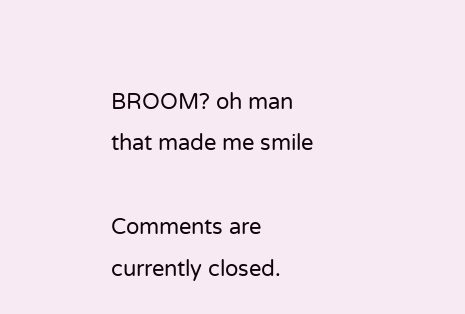BROOM? oh man that made me smile

Comments are currently closed.